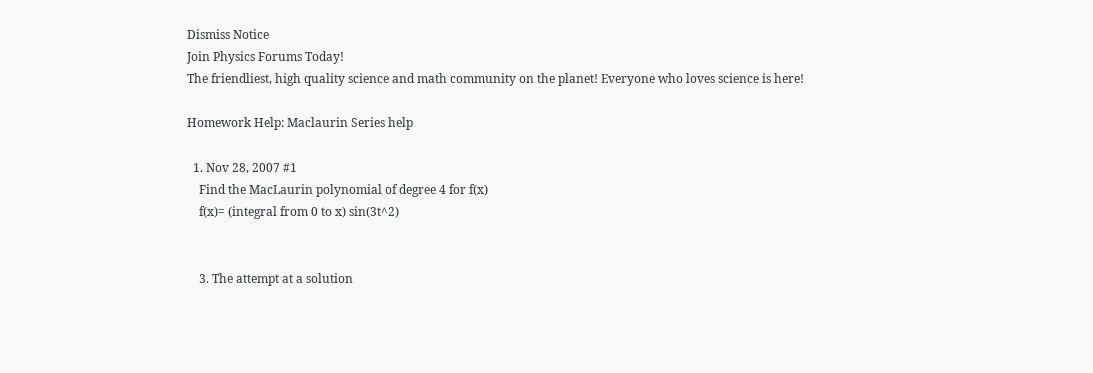Dismiss Notice
Join Physics Forums Today!
The friendliest, high quality science and math community on the planet! Everyone who loves science is here!

Homework Help: Maclaurin Series help

  1. Nov 28, 2007 #1
    Find the MacLaurin polynomial of degree 4 for f(x)
    f(x)= (integral from 0 to x) sin(3t^2)


    3. The attempt at a solution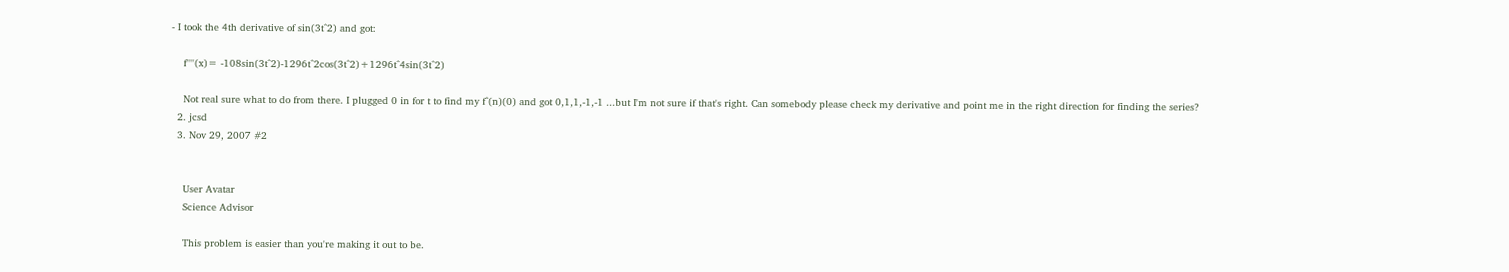- I took the 4th derivative of sin(3t^2) and got:

    f''''(x)= -108sin(3t^2)-1296t^2cos(3t^2)+1296t^4sin(3t^2)

    Not real sure what to do from there. I plugged 0 in for t to find my f^(n)(0) and got 0,1,1,-1,-1 ...but I'm not sure if that's right. Can somebody please check my derivative and point me in the right direction for finding the series?
  2. jcsd
  3. Nov 29, 2007 #2


    User Avatar
    Science Advisor

    This problem is easier than you're making it out to be.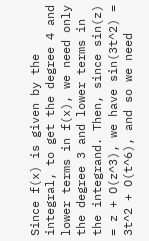Since f(x) is given by the integral, to get the degree 4 and lower terms in f(x), we need only the degree 3 and lower terms in the integrand. Then, since sin(z) = z + O(z^3), we have sin(3t^2) = 3t^2 + O(t^6), and so we need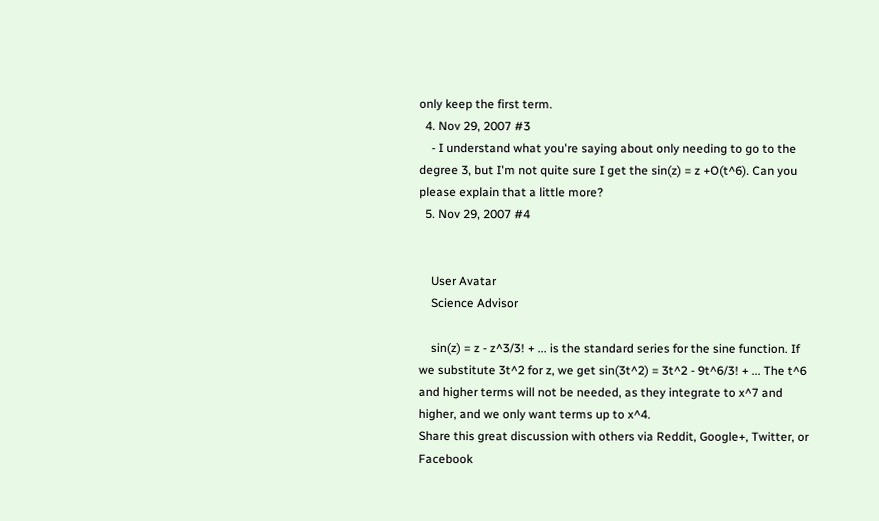only keep the first term.
  4. Nov 29, 2007 #3
    - I understand what you're saying about only needing to go to the degree 3, but I'm not quite sure I get the sin(z) = z +O(t^6). Can you please explain that a little more?
  5. Nov 29, 2007 #4


    User Avatar
    Science Advisor

    sin(z) = z - z^3/3! + ... is the standard series for the sine function. If we substitute 3t^2 for z, we get sin(3t^2) = 3t^2 - 9t^6/3! + ... The t^6 and higher terms will not be needed, as they integrate to x^7 and higher, and we only want terms up to x^4.
Share this great discussion with others via Reddit, Google+, Twitter, or Facebook